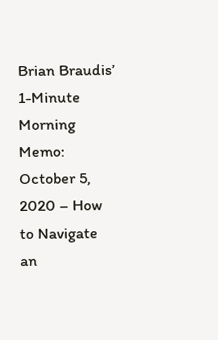Brian Braudis’ 1-Minute Morning Memo: October 5, 2020 – How to Navigate an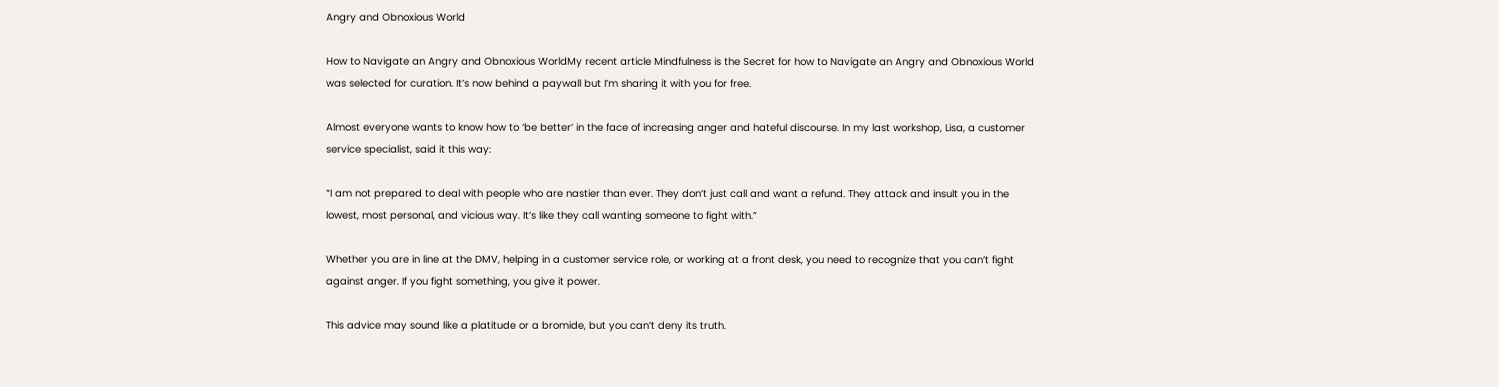Angry and Obnoxious World

How to Navigate an Angry and Obnoxious WorldMy recent article Mindfulness is the Secret for how to Navigate an Angry and Obnoxious World was selected for curation. It’s now behind a paywall but I’m sharing it with you for free.

Almost everyone wants to know how to ‘be better’ in the face of increasing anger and hateful discourse. In my last workshop, Lisa, a customer service specialist, said it this way:

“I am not prepared to deal with people who are nastier than ever. They don’t just call and want a refund. They attack and insult you in the lowest, most personal, and vicious way. It’s like they call wanting someone to fight with.”

Whether you are in line at the DMV, helping in a customer service role, or working at a front desk, you need to recognize that you can’t fight against anger. If you fight something, you give it power.

This advice may sound like a platitude or a bromide, but you can’t deny its truth.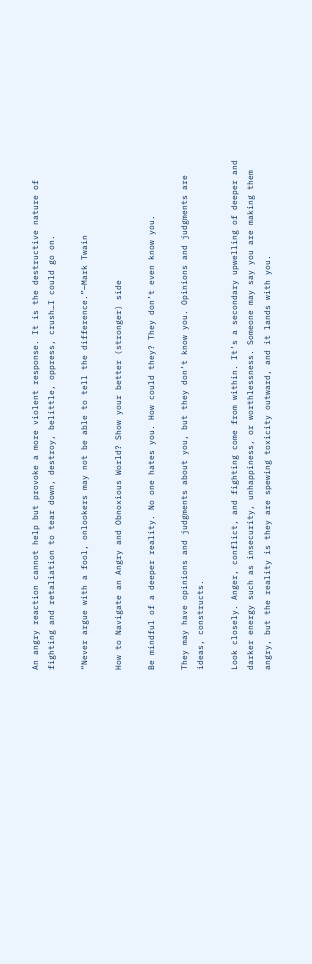An angry reaction cannot help but provoke a more violent response. It is the destructive nature of fighting and retaliation to tear down, destroy, belittle, oppress, crush…I could go on.

“Never argue with a fool, onlookers may not be able to tell the difference.”—Mark Twain

How to Navigate an Angry and Obnoxious World? Show your better (stronger) side

Be mindful of a deeper reality. No one hates you. How could they? They don’t even know you.

They may have opinions and judgments about you, but they don’t know you. Opinions and judgments are ideas, constructs.

Look closely. Anger, conflict, and fighting come from within. It’s a secondary upwelling of deeper and darker energy such as insecurity, unhappiness, or worthlessness. Someone may say you are making them angry, but the reality is they are spewing toxicity outward, and it lands with you.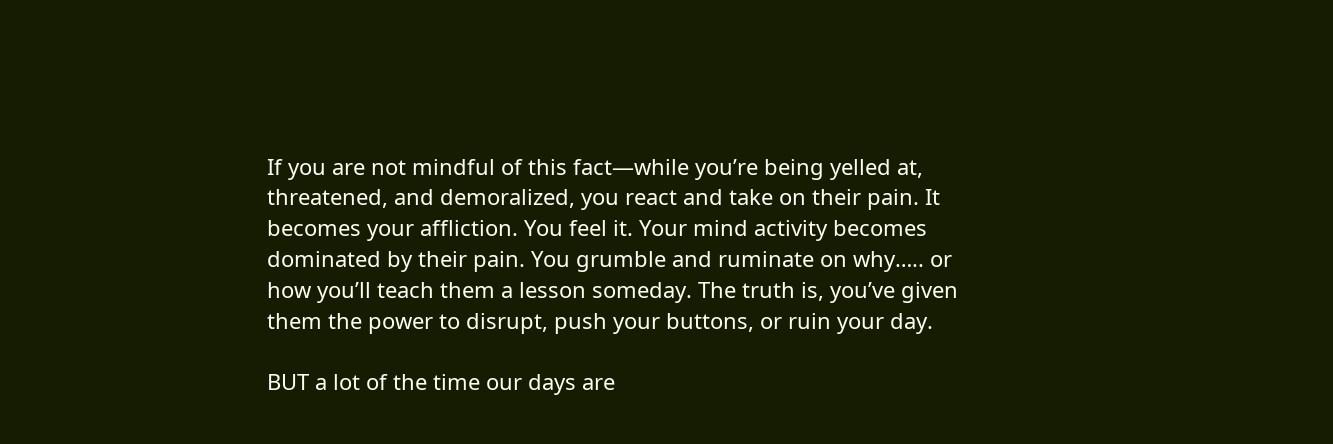If you are not mindful of this fact—while you’re being yelled at, threatened, and demoralized, you react and take on their pain. It becomes your affliction. You feel it. Your mind activity becomes dominated by their pain. You grumble and ruminate on why….. or how you’ll teach them a lesson someday. The truth is, you’ve given them the power to disrupt, push your buttons, or ruin your day.

BUT a lot of the time our days are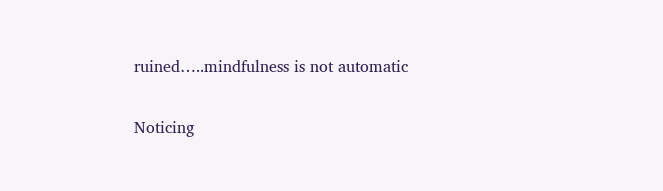ruined…..mindfulness is not automatic

Noticing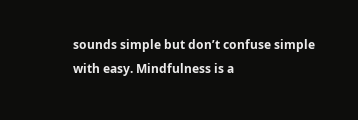sounds simple but don’t confuse simple with easy. Mindfulness is a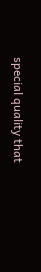special quality that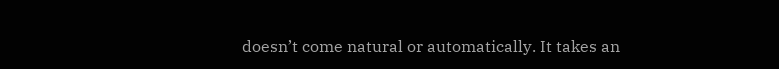doesn’t come natural or automatically. It takes an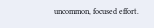uncommon, focused effort.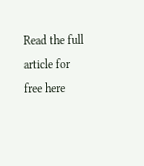Read the full article for free here